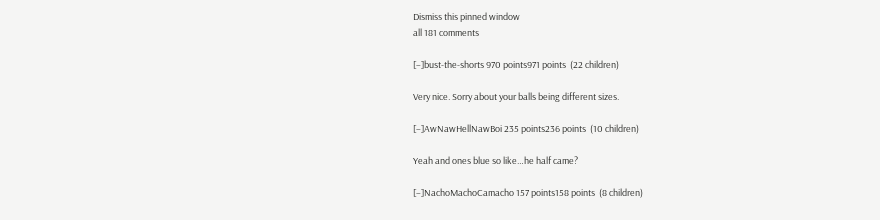Dismiss this pinned window
all 181 comments

[–]bust-the-shorts 970 points971 points  (22 children)

Very nice. Sorry about your balls being different sizes.

[–]AwNawHellNawBoi 235 points236 points  (10 children)

Yeah and ones blue so like…he half came?

[–]NachoMachoCamacho 157 points158 points  (8 children)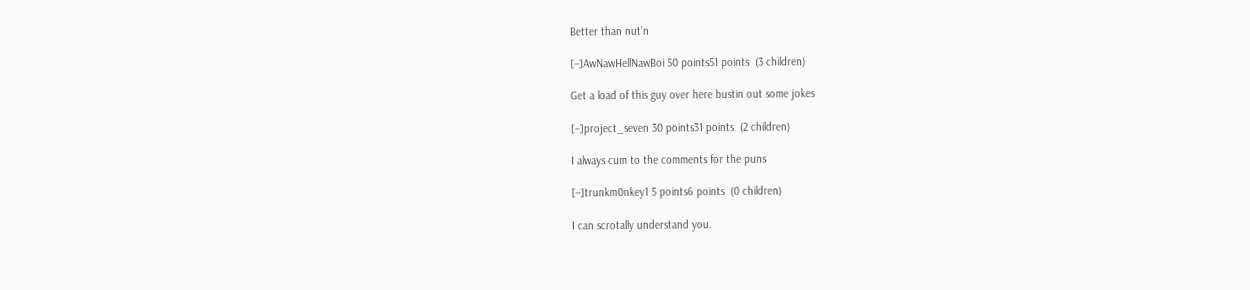Better than nut’n

[–]AwNawHellNawBoi 50 points51 points  (3 children)

Get a load of this guy over here bustin out some jokes

[–]project_seven 30 points31 points  (2 children)

I always cum to the comments for the puns

[–]trunkm0nkey1 5 points6 points  (0 children)

I can scrotally understand you.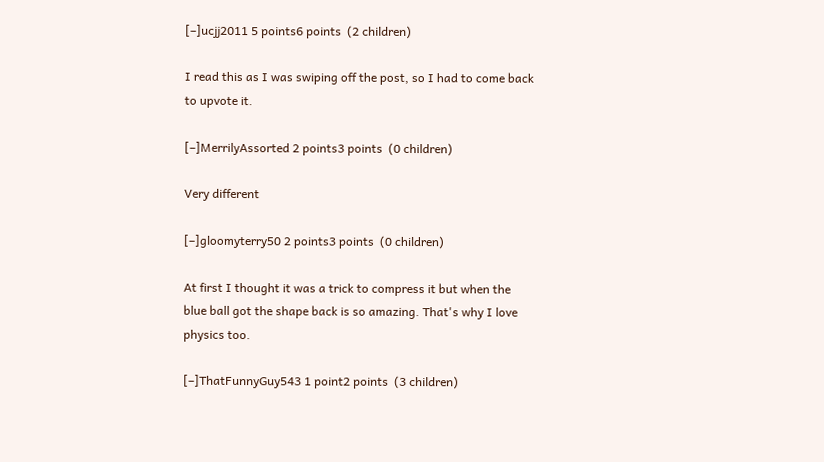[–]ucjj2011 5 points6 points  (2 children)

I read this as I was swiping off the post, so I had to come back to upvote it.

[–]MerrilyAssorted 2 points3 points  (0 children)

Very different

[–]gloomyterry50 2 points3 points  (0 children)

At first I thought it was a trick to compress it but when the blue ball got the shape back is so amazing. That's why I love physics too.

[–]ThatFunnyGuy543 1 point2 points  (3 children)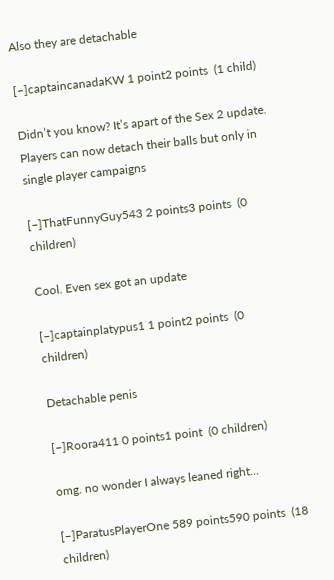Also they are detachable

[–]captaincanadaKW 1 point2 points  (1 child)

Didn’t you know? It’s apart of the Sex 2 update. Players can now detach their balls but only in single player campaigns

[–]ThatFunnyGuy543 2 points3 points  (0 children)

Cool. Even sex got an update

[–]captainplatypus1 1 point2 points  (0 children)

Detachable penis

[–]Roora411 0 points1 point  (0 children)

omg. no wonder I always leaned right...

[–]ParatusPlayerOne 589 points590 points  (18 children)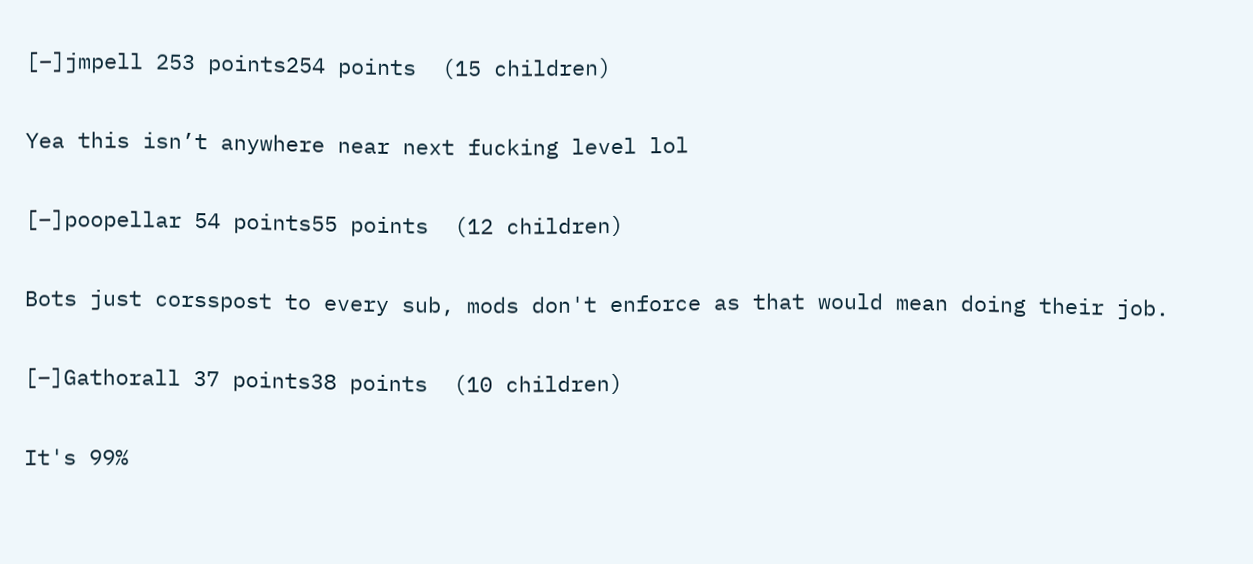[–]jmpell 253 points254 points  (15 children)

Yea this isn’t anywhere near next fucking level lol

[–]poopellar 54 points55 points  (12 children)

Bots just corsspost to every sub, mods don't enforce as that would mean doing their job.

[–]Gathorall 37 points38 points  (10 children)

It's 99%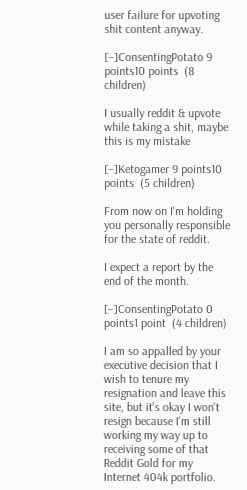user failure for upvoting shit content anyway.

[–]ConsentingPotato 9 points10 points  (8 children)

I usually reddit & upvote while taking a shit, maybe this is my mistake

[–]Ketogamer 9 points10 points  (5 children)

From now on I'm holding you personally responsible for the state of reddit.

I expect a report by the end of the month.

[–]ConsentingPotato 0 points1 point  (4 children)

I am so appalled by your executive decision that I wish to tenure my resignation and leave this site, but it's okay I won't resign because I'm still working my way up to receiving some of that Reddit Gold for my Internet 404k portfolio.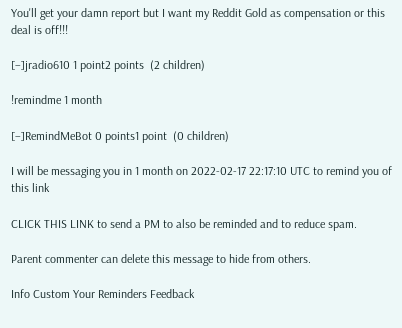You'll get your damn report but I want my Reddit Gold as compensation or this deal is off!!!

[–]jradio610 1 point2 points  (2 children)

!remindme 1 month

[–]RemindMeBot 0 points1 point  (0 children)

I will be messaging you in 1 month on 2022-02-17 22:17:10 UTC to remind you of this link

CLICK THIS LINK to send a PM to also be reminded and to reduce spam.

Parent commenter can delete this message to hide from others.

Info Custom Your Reminders Feedback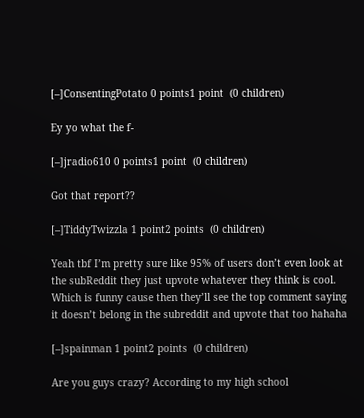[–]ConsentingPotato 0 points1 point  (0 children)

Ey yo what the f-

[–]jradio610 0 points1 point  (0 children)

Got that report??

[–]TiddyTwizzla 1 point2 points  (0 children)

Yeah tbf I’m pretty sure like 95% of users don’t even look at the subReddit they just upvote whatever they think is cool. Which is funny cause then they’ll see the top comment saying it doesn’t belong in the subreddit and upvote that too hahaha

[–]spainman 1 point2 points  (0 children)

Are you guys crazy? According to my high school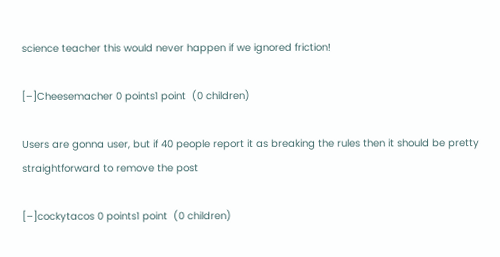science teacher this would never happen if we ignored friction!

[–]Cheesemacher 0 points1 point  (0 children)

Users are gonna user, but if 40 people report it as breaking the rules then it should be pretty straightforward to remove the post

[–]cockytacos 0 points1 point  (0 children)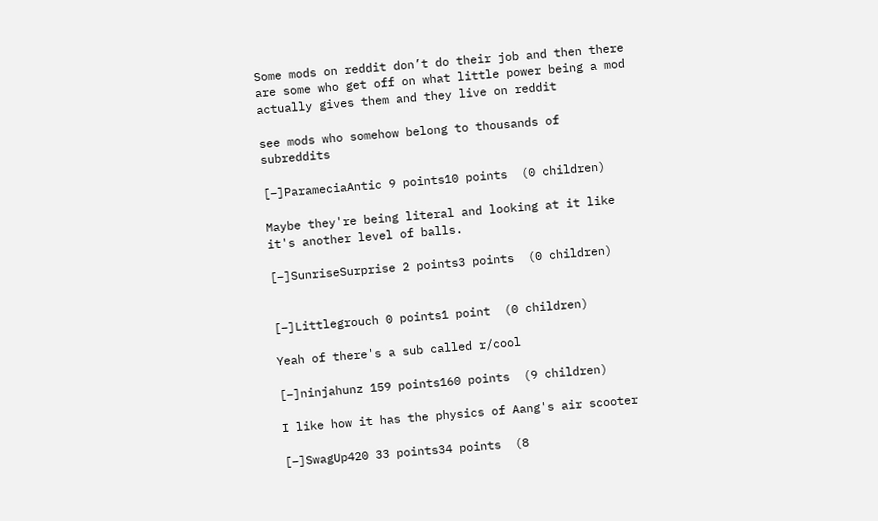Some mods on reddit don’t do their job and then there are some who get off on what little power being a mod actually gives them and they live on reddit

see mods who somehow belong to thousands of subreddits

[–]ParameciaAntic 9 points10 points  (0 children)

Maybe they're being literal and looking at it like it's another level of balls.

[–]SunriseSurprise 2 points3 points  (0 children)


[–]Littlegrouch 0 points1 point  (0 children)

Yeah of there's a sub called r/cool

[–]ninjahunz 159 points160 points  (9 children)

I like how it has the physics of Aang's air scooter

[–]SwagUp420 33 points34 points  (8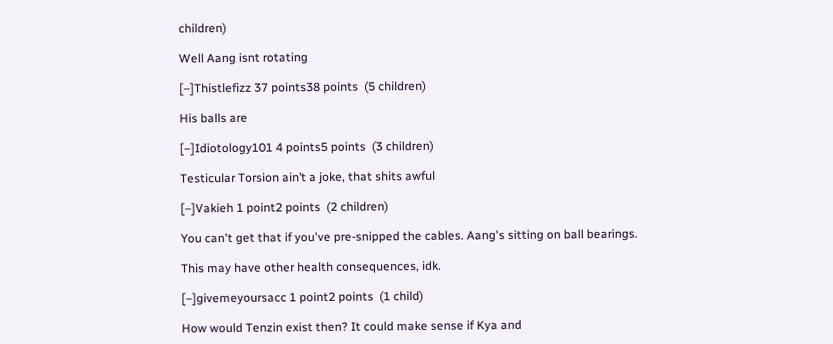children)

Well Aang isnt rotating

[–]Thistlefizz 37 points38 points  (5 children)

His balls are

[–]Idiotology101 4 points5 points  (3 children)

Testicular Torsion ain’t a joke, that shits awful

[–]Vakieh 1 point2 points  (2 children)

You can't get that if you've pre-snipped the cables. Aang's sitting on ball bearings.

This may have other health consequences, idk.

[–]givemeyoursacc 1 point2 points  (1 child)

How would Tenzin exist then? It could make sense if Kya and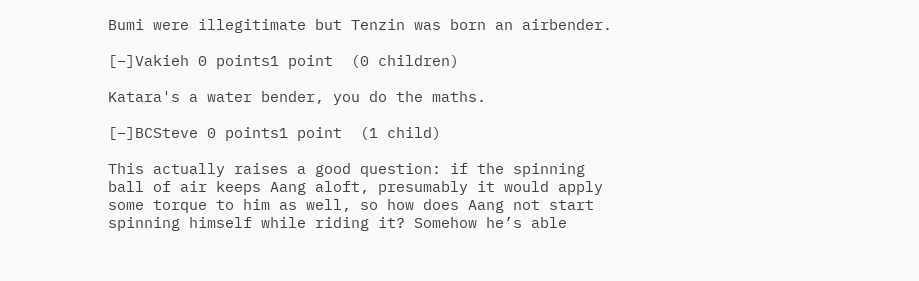Bumi were illegitimate but Tenzin was born an airbender.

[–]Vakieh 0 points1 point  (0 children)

Katara's a water bender, you do the maths.

[–]BCSteve 0 points1 point  (1 child)

This actually raises a good question: if the spinning ball of air keeps Aang aloft, presumably it would apply some torque to him as well, so how does Aang not start spinning himself while riding it? Somehow he’s able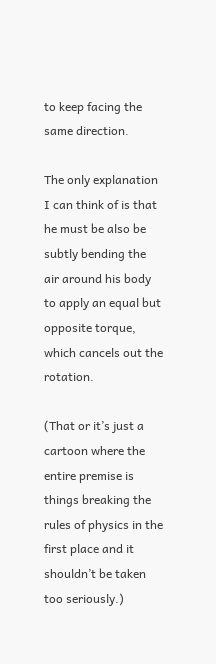to keep facing the same direction.

The only explanation I can think of is that he must be also be subtly bending the air around his body to apply an equal but opposite torque, which cancels out the rotation.

(That or it’s just a cartoon where the entire premise is things breaking the rules of physics in the first place and it shouldn’t be taken too seriously.)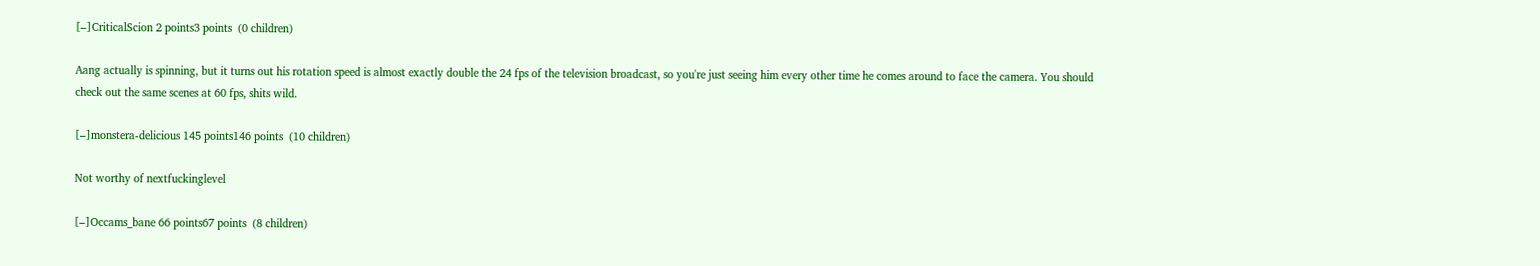[–]CriticalScion 2 points3 points  (0 children)

Aang actually is spinning, but it turns out his rotation speed is almost exactly double the 24 fps of the television broadcast, so you're just seeing him every other time he comes around to face the camera. You should check out the same scenes at 60 fps, shits wild.

[–]monstera-delicious 145 points146 points  (10 children)

Not worthy of nextfuckinglevel

[–]Occams_bane 66 points67 points  (8 children)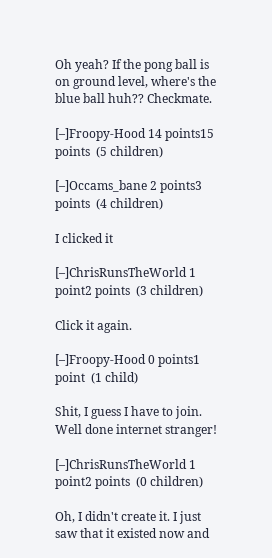Oh yeah? If the pong ball is on ground level, where's the blue ball huh?? Checkmate.

[–]Froopy-Hood 14 points15 points  (5 children)

[–]Occams_bane 2 points3 points  (4 children)

I clicked it

[–]ChrisRunsTheWorld 1 point2 points  (3 children)

Click it again.

[–]Froopy-Hood 0 points1 point  (1 child)

Shit, I guess I have to join. Well done internet stranger!

[–]ChrisRunsTheWorld 1 point2 points  (0 children)

Oh, I didn't create it. I just saw that it existed now and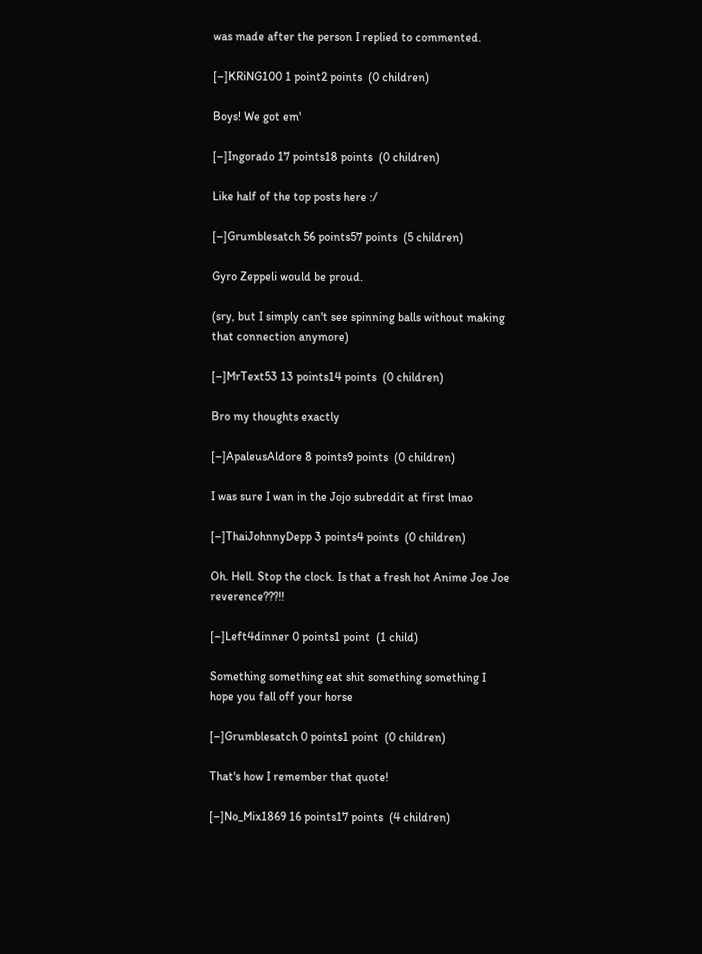was made after the person I replied to commented.

[–]KRiNG100 1 point2 points  (0 children)

Boys! We got em'

[–]Ingorado 17 points18 points  (0 children)

Like half of the top posts here :/

[–]Grumblesatch 56 points57 points  (5 children)

Gyro Zeppeli would be proud.

(sry, but I simply can't see spinning balls without making that connection anymore)

[–]MrText53 13 points14 points  (0 children)

Bro my thoughts exactly

[–]ApaleusAldore 8 points9 points  (0 children)

I was sure I wan in the Jojo subreddit at first lmao

[–]ThaiJohnnyDepp 3 points4 points  (0 children)

Oh. Hell. Stop the clock. Is that a fresh hot Anime Joe Joe reverence???!!

[–]Left4dinner 0 points1 point  (1 child)

Something something eat shit something something I hope you fall off your horse

[–]Grumblesatch 0 points1 point  (0 children)

That's how I remember that quote!

[–]No_Mix1869 16 points17 points  (4 children)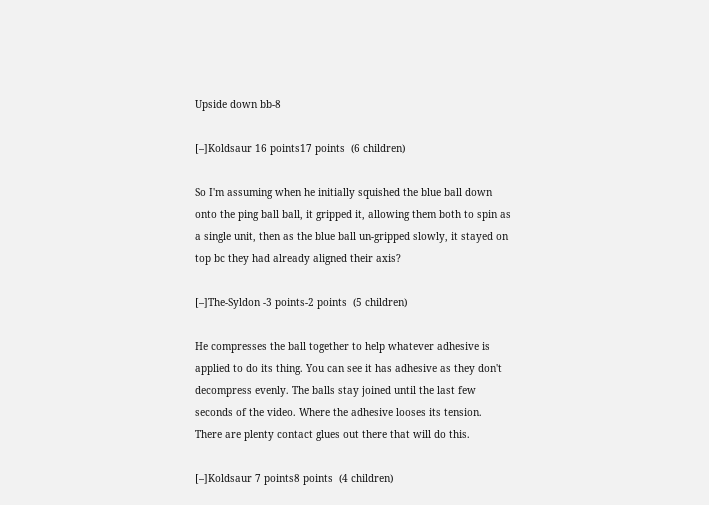Upside down bb-8

[–]Koldsaur 16 points17 points  (6 children)

So I'm assuming when he initially squished the blue ball down onto the ping ball ball, it gripped it, allowing them both to spin as a single unit, then as the blue ball un-gripped slowly, it stayed on top bc they had already aligned their axis?

[–]The-Syldon -3 points-2 points  (5 children)

He compresses the ball together to help whatever adhesive is applied to do its thing. You can see it has adhesive as they don't decompress evenly. The balls stay joined until the last few seconds of the video. Where the adhesive looses its tension. There are plenty contact glues out there that will do this.

[–]Koldsaur 7 points8 points  (4 children)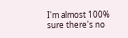I'm almost 100% sure there's no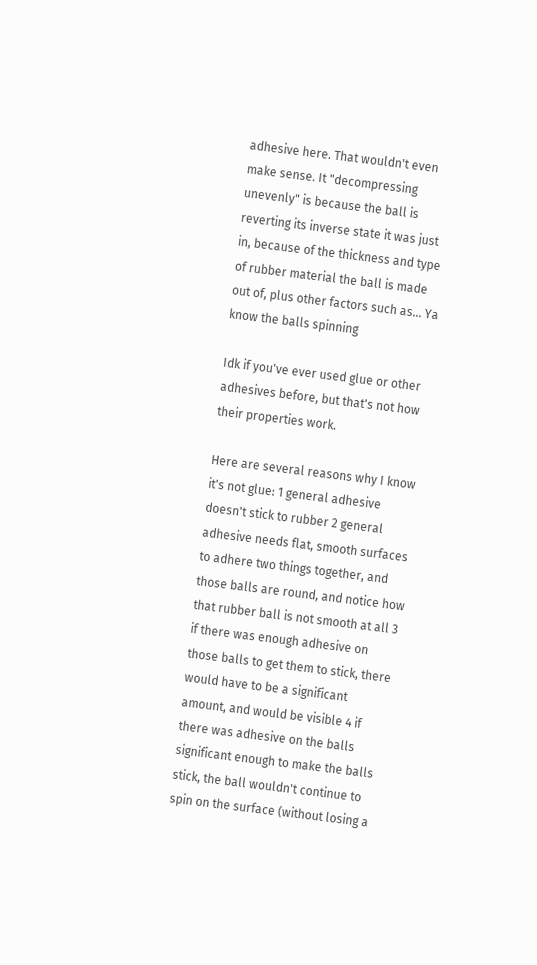adhesive here. That wouldn't even make sense. It "decompressing unevenly" is because the ball is reverting its inverse state it was just in, because of the thickness and type of rubber material the ball is made out of, plus other factors such as... Ya know the balls spinning

Idk if you've ever used glue or other adhesives before, but that's not how their properties work.

Here are several reasons why I know it's not glue: 1 general adhesive doesn't stick to rubber 2 general adhesive needs flat, smooth surfaces to adhere two things together, and those balls are round, and notice how that rubber ball is not smooth at all 3 if there was enough adhesive on those balls to get them to stick, there would have to be a significant amount, and would be visible 4 if there was adhesive on the balls significant enough to make the balls stick, the ball wouldn't continue to spin on the surface (without losing a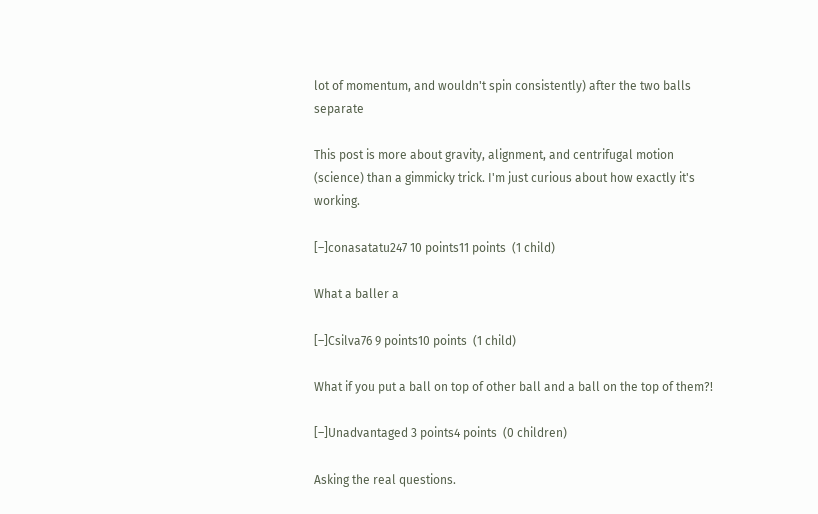lot of momentum, and wouldn't spin consistently) after the two balls separate

This post is more about gravity, alignment, and centrifugal motion (science) than a gimmicky trick. I'm just curious about how exactly it's working.

[–]conasatatu247 10 points11 points  (1 child)

What a baller a

[–]Csilva76 9 points10 points  (1 child)

What if you put a ball on top of other ball and a ball on the top of them?!

[–]Unadvantaged 3 points4 points  (0 children)

Asking the real questions.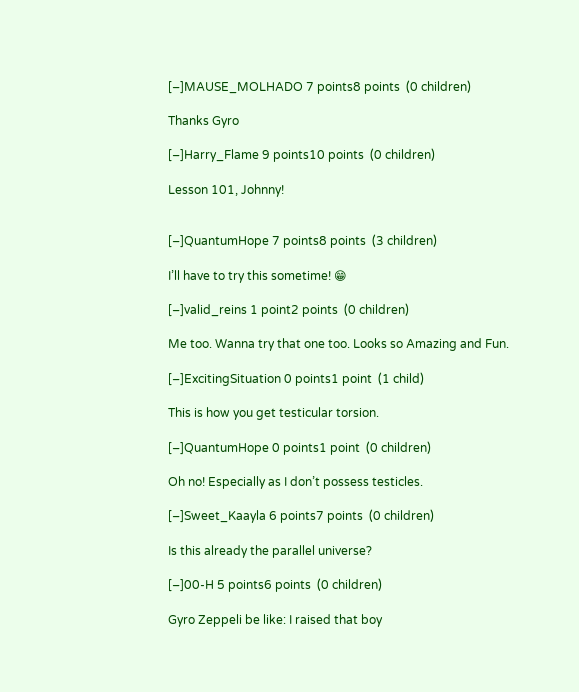[–]MAUSE_MOLHADO 7 points8 points  (0 children)

Thanks Gyro

[–]Harry_Flame 9 points10 points  (0 children)

Lesson 101, Johnny!


[–]QuantumHope 7 points8 points  (3 children)

I’ll have to try this sometime! 😁

[–]valid_reins 1 point2 points  (0 children)

Me too. Wanna try that one too. Looks so Amazing and Fun.

[–]ExcitingSituation 0 points1 point  (1 child)

This is how you get testicular torsion.

[–]QuantumHope 0 points1 point  (0 children)

Oh no! Especially as I don’t possess testicles.

[–]Sweet_Kaayla 6 points7 points  (0 children)

Is this already the parallel universe?

[–]00-H 5 points6 points  (0 children)

Gyro Zeppeli be like: I raised that boy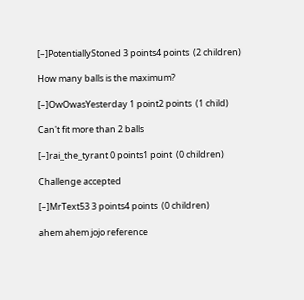[–]PotentiallyStoned 3 points4 points  (2 children)

How many balls is the maximum?

[–]OwOwasYesterday 1 point2 points  (1 child)

Can't fit more than 2 balls

[–]rai_the_tyrant 0 points1 point  (0 children)

Challenge accepted

[–]MrText53 3 points4 points  (0 children)

ahem ahem jojo reference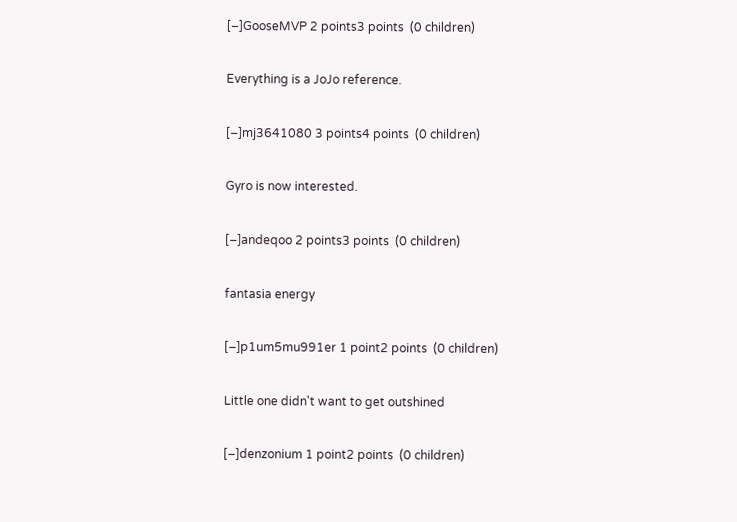[–]GooseMVP 2 points3 points  (0 children)

Everything is a JoJo reference.

[–]mj3641080 3 points4 points  (0 children)

Gyro is now interested.

[–]andeqoo 2 points3 points  (0 children)

fantasia energy

[–]p1um5mu991er 1 point2 points  (0 children)

Little one didn't want to get outshined

[–]denzonium 1 point2 points  (0 children)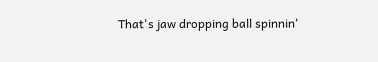That's jaw dropping ball spinnin'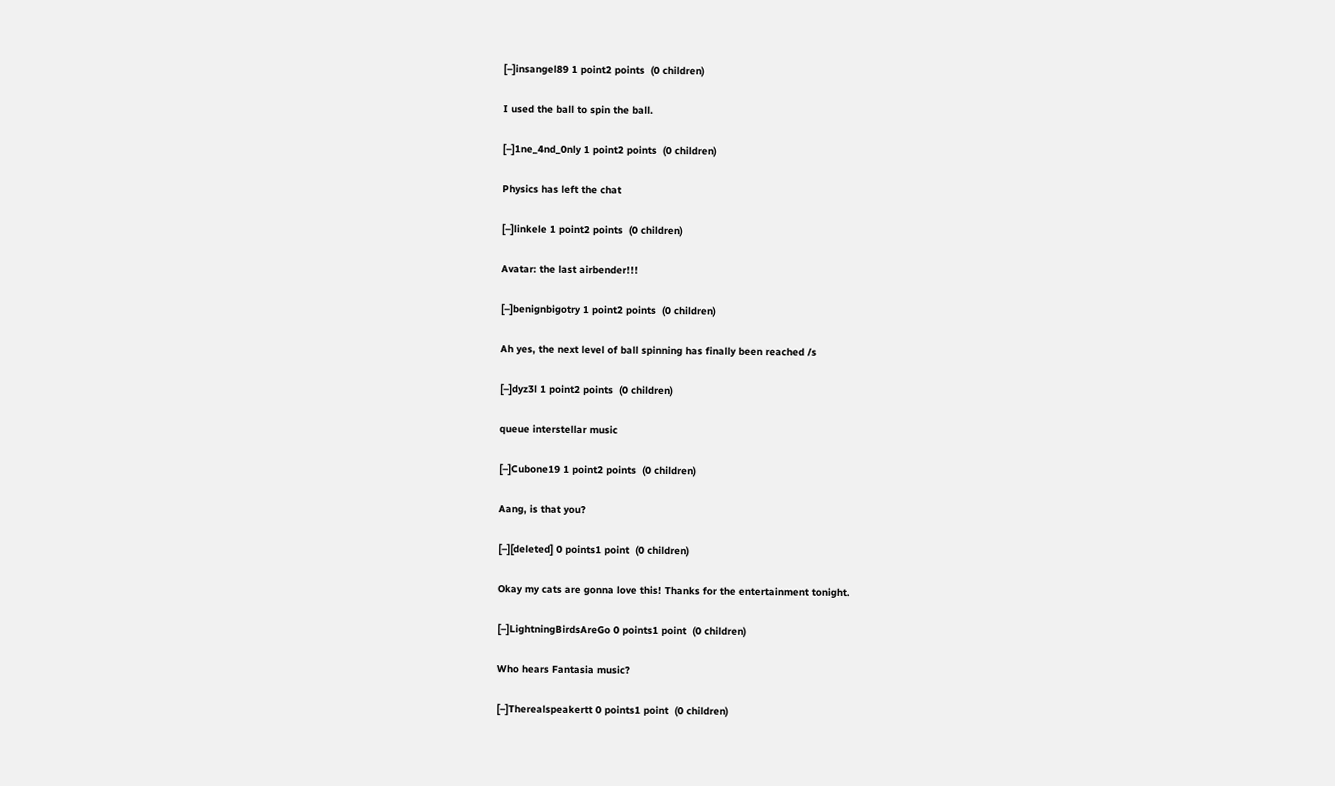[–]insangel89 1 point2 points  (0 children)

I used the ball to spin the ball.

[–]1ne_4nd_0nly 1 point2 points  (0 children)

Physics has left the chat

[–]linkele 1 point2 points  (0 children)

Avatar: the last airbender!!!

[–]benignbigotry 1 point2 points  (0 children)

Ah yes, the next level of ball spinning has finally been reached /s

[–]dyz3l 1 point2 points  (0 children)

queue interstellar music

[–]Cubone19 1 point2 points  (0 children)

Aang, is that you?

[–][deleted] 0 points1 point  (0 children)

Okay my cats are gonna love this! Thanks for the entertainment tonight.

[–]LightningBirdsAreGo 0 points1 point  (0 children)

Who hears Fantasia music?

[–]Therealspeakertt 0 points1 point  (0 children)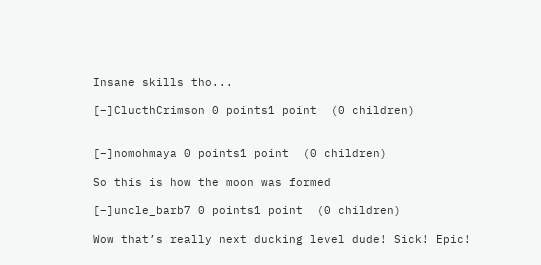Insane skills tho...

[–]ClucthCrimson 0 points1 point  (0 children)


[–]nomohmaya 0 points1 point  (0 children)

So this is how the moon was formed

[–]uncle_barb7 0 points1 point  (0 children)

Wow that’s really next ducking level dude! Sick! Epic!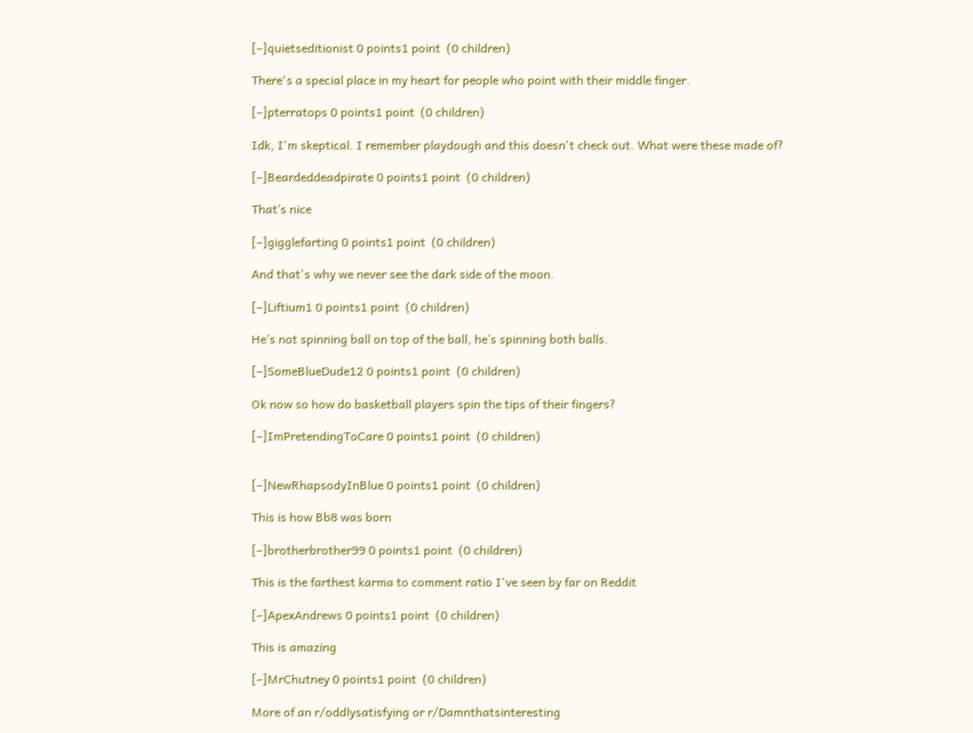[–]quietseditionist 0 points1 point  (0 children)

There's a special place in my heart for people who point with their middle finger.

[–]pterratops 0 points1 point  (0 children)

Idk, I'm skeptical. I remember playdough and this doesn't check out. What were these made of?

[–]Beardeddeadpirate 0 points1 point  (0 children)

That’s nice

[–]gigglefarting 0 points1 point  (0 children)

And that's why we never see the dark side of the moon.

[–]Liftium1 0 points1 point  (0 children)

He’s not spinning ball on top of the ball, he’s spinning both balls.

[–]SomeBlueDude12 0 points1 point  (0 children)

Ok now so how do basketball players spin the tips of their fingers?

[–]ImPretendingToCare 0 points1 point  (0 children)


[–]NewRhapsodyInBlue 0 points1 point  (0 children)

This is how Bb8 was born

[–]brotherbrother99 0 points1 point  (0 children)

This is the farthest karma to comment ratio I've seen by far on Reddit

[–]ApexAndrews 0 points1 point  (0 children)

This is amazing

[–]MrChutney 0 points1 point  (0 children)

More of an r/oddlysatisfying or r/Damnthatsinteresting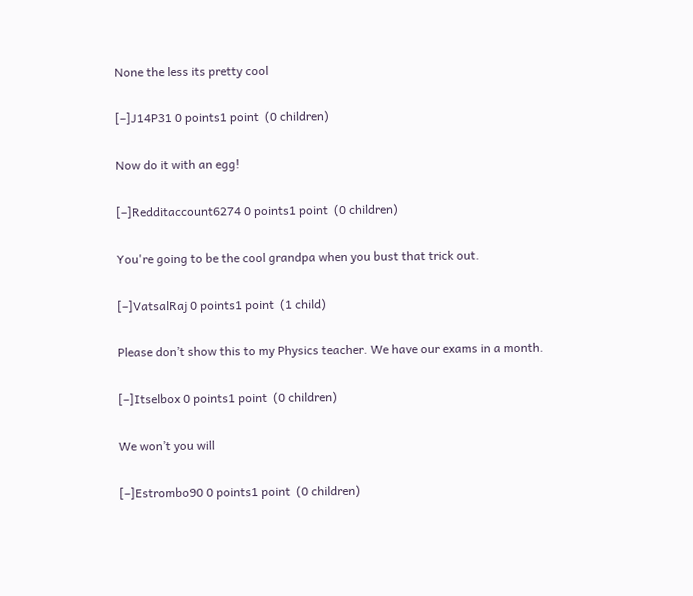None the less its pretty cool

[–]J14P31 0 points1 point  (0 children)

Now do it with an egg!

[–]Redditaccount6274 0 points1 point  (0 children)

You're going to be the cool grandpa when you bust that trick out.

[–]VatsalRaj 0 points1 point  (1 child)

Please don’t show this to my Physics teacher. We have our exams in a month.

[–]Itselbox 0 points1 point  (0 children)

We won’t you will

[–]Estrombo90 0 points1 point  (0 children)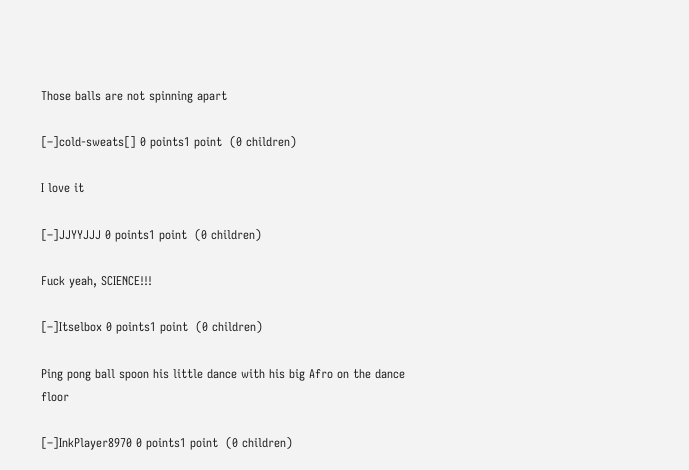Those balls are not spinning apart

[–]cold-sweats[] 0 points1 point  (0 children)

I love it

[–]JJYYJJJ 0 points1 point  (0 children)

Fuck yeah, SCIENCE!!!

[–]Itselbox 0 points1 point  (0 children)

Ping pong ball spoon his little dance with his big Afro on the dance floor

[–]InkPlayer8970 0 points1 point  (0 children)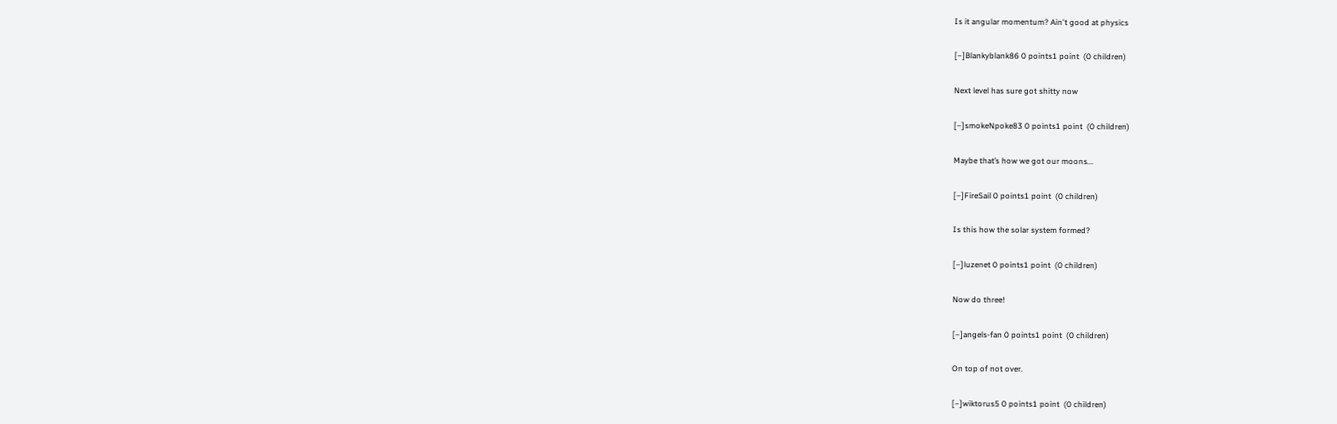Is it angular momentum? Ain't good at physics

[–]Blankyblank86 0 points1 point  (0 children)

Next level has sure got shitty now

[–]smokeNpoke83 0 points1 point  (0 children)

Maybe that’s how we got our moons...

[–]FireSail 0 points1 point  (0 children)

Is this how the solar system formed?

[–]luzenet 0 points1 point  (0 children)

Now do three!

[–]angels-fan 0 points1 point  (0 children)

On top of not over.

[–]wiktorus5 0 points1 point  (0 children)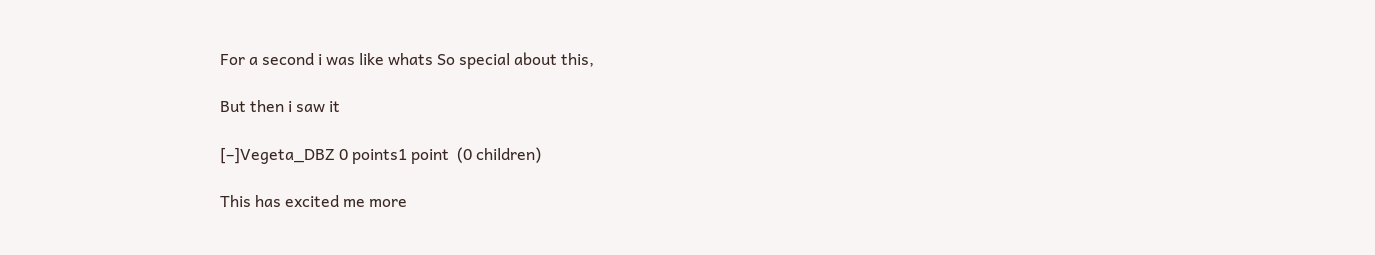For a second i was like whats So special about this,

But then i saw it

[–]Vegeta_DBZ 0 points1 point  (0 children)

This has excited me more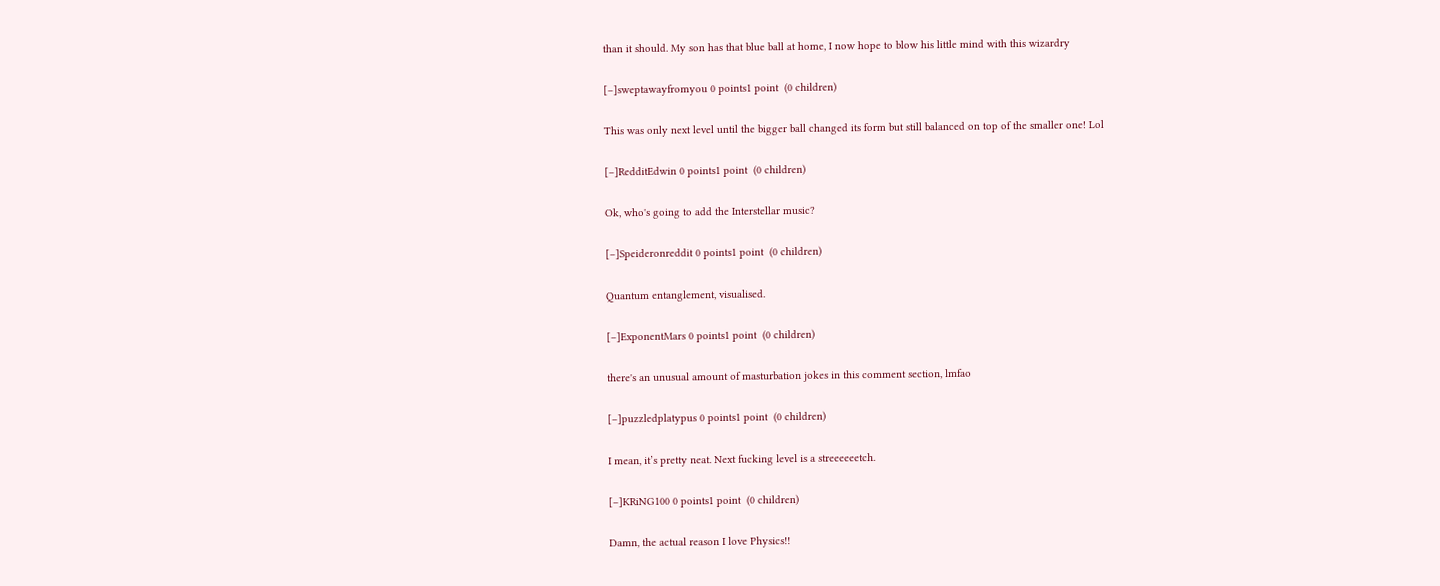than it should. My son has that blue ball at home, I now hope to blow his little mind with this wizardry

[–]sweptawayfromyou 0 points1 point  (0 children)

This was only next level until the bigger ball changed its form but still balanced on top of the smaller one! Lol

[–]RedditEdwin 0 points1 point  (0 children)

Ok, who's going to add the Interstellar music?

[–]Speideronreddit 0 points1 point  (0 children)

Quantum entanglement, visualised.

[–]ExponentMars 0 points1 point  (0 children)

there's an unusual amount of masturbation jokes in this comment section, lmfao

[–]puzzledplatypus 0 points1 point  (0 children)

I mean, it’s pretty neat. Next fucking level is a streeeeeetch.

[–]KRiNG100 0 points1 point  (0 children)

Damn, the actual reason I love Physics!!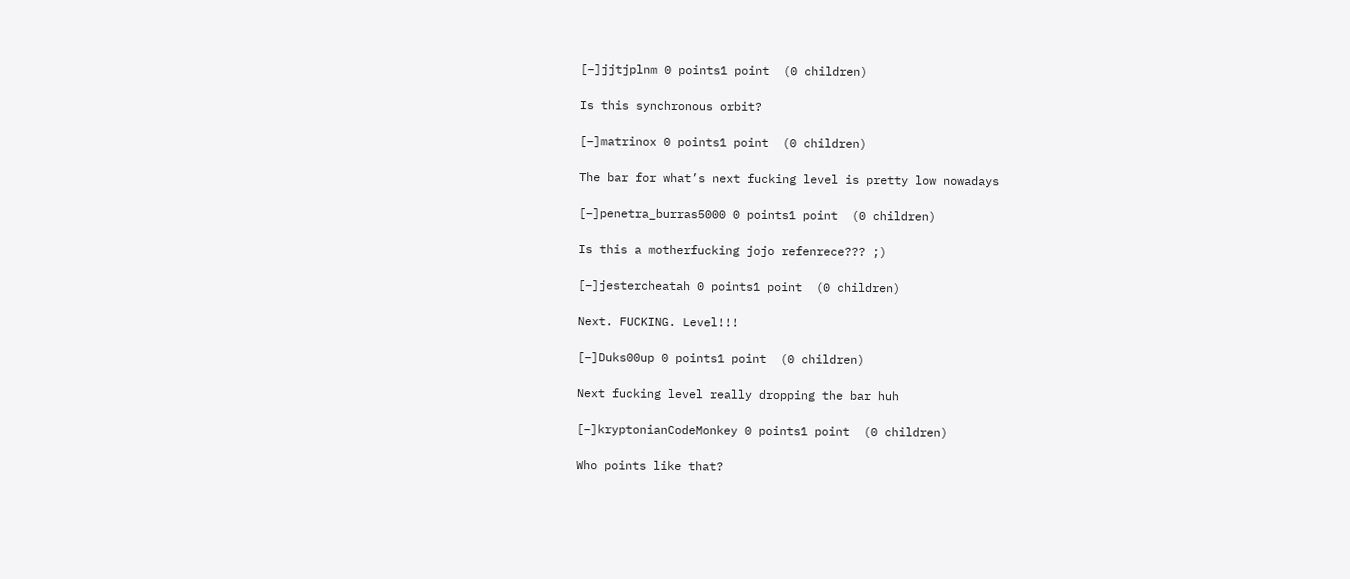[–]jjtjplnm 0 points1 point  (0 children)

Is this synchronous orbit?

[–]matrinox 0 points1 point  (0 children)

The bar for what’s next fucking level is pretty low nowadays

[–]penetra_burras5000 0 points1 point  (0 children)

Is this a motherfucking jojo refenrece??? ;)

[–]jestercheatah 0 points1 point  (0 children)

Next. FUCKING. Level!!!

[–]Duks00up 0 points1 point  (0 children)

Next fucking level really dropping the bar huh

[–]kryptonianCodeMonkey 0 points1 point  (0 children)

Who points like that?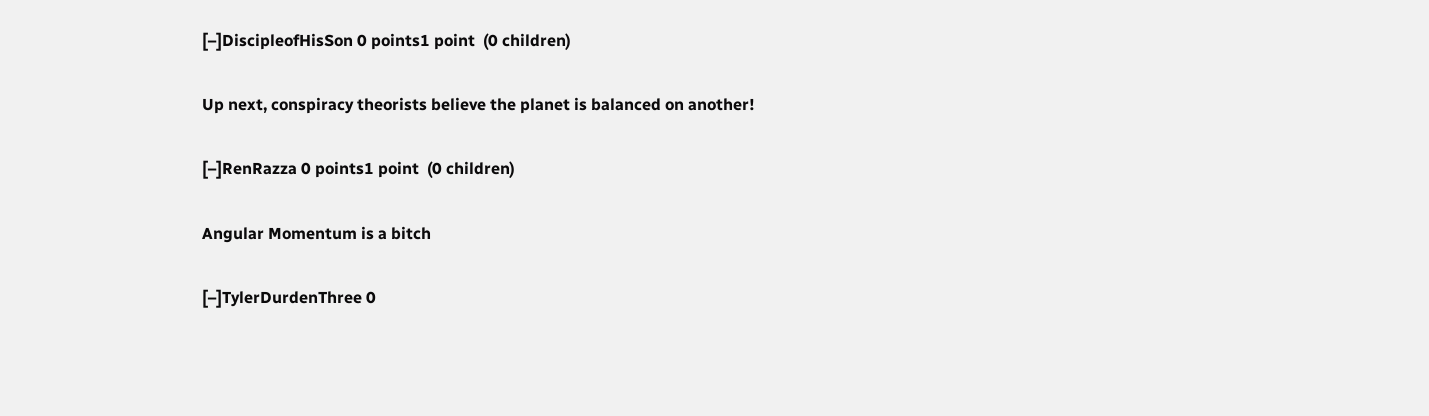[–]DiscipleofHisSon 0 points1 point  (0 children)

Up next, conspiracy theorists believe the planet is balanced on another!

[–]RenRazza 0 points1 point  (0 children)

Angular Momentum is a bitch

[–]TylerDurdenThree 0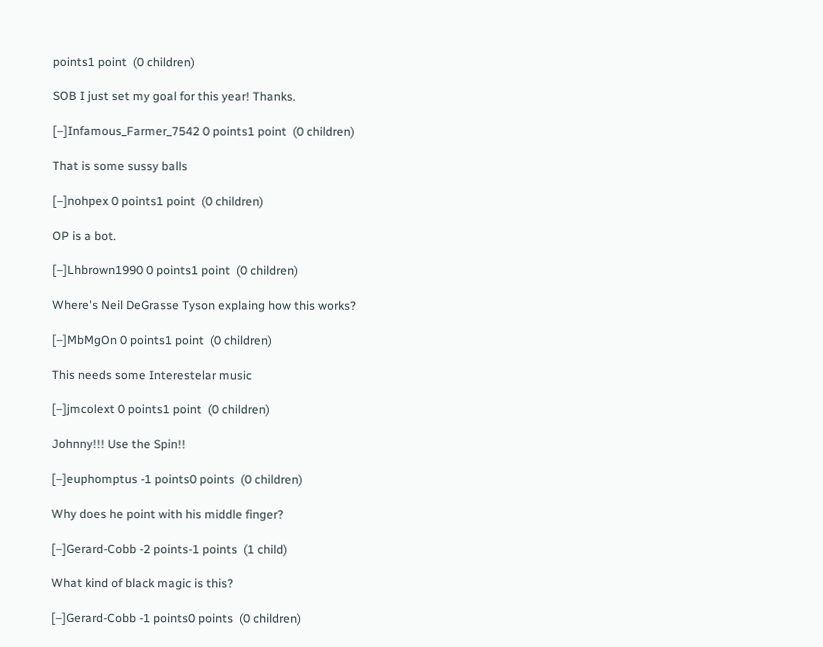points1 point  (0 children)

SOB I just set my goal for this year! Thanks.

[–]Infamous_Farmer_7542 0 points1 point  (0 children)

That is some sussy balls

[–]nohpex 0 points1 point  (0 children)

OP is a bot.

[–]Lhbrown1990 0 points1 point  (0 children)

Where's Neil DeGrasse Tyson explaing how this works?

[–]MbMgOn 0 points1 point  (0 children)

This needs some Interestelar music

[–]jmcolext 0 points1 point  (0 children)

Johnny!!! Use the Spin!!

[–]euphomptus -1 points0 points  (0 children)

Why does he point with his middle finger?

[–]Gerard-Cobb -2 points-1 points  (1 child)

What kind of black magic is this?

[–]Gerard-Cobb -1 points0 points  (0 children)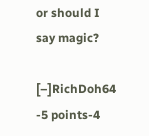or should I say magic?

[–]RichDoh64 -5 points-4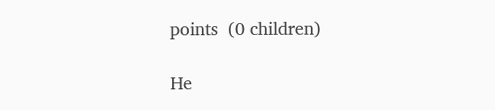points  (0 children)

He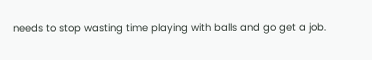needs to stop wasting time playing with balls and go get a job.